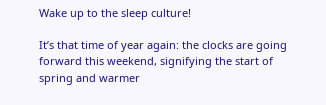Wake up to the sleep culture!

It’s that time of year again: the clocks are going forward this weekend, signifying the start of spring and warmer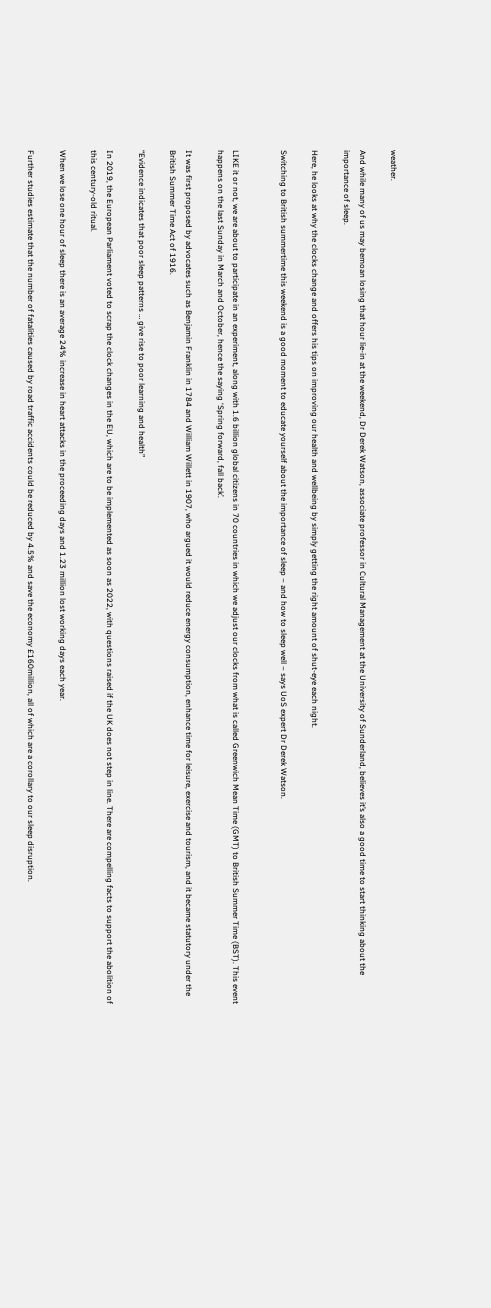weather.

And while many of us may bemoan losing that hour lie-in at the weekend, Dr Derek Watson, associate professor in Cultural Management at the University of Sunderland, believes it’s also a good time to start thinking about the importance of sleep.

Here, he looks at why the clocks change and offers his tips on improving our health and wellbeing by simply getting the right amount of shut-eye each night.

Switching to British summertime this weekend is a good moment to educate yourself about the importance of sleep – and how to sleep well – says UoS expert Dr Derek Watson.


LIKE it or not, we are about to participate in an experiment, along with 1.6 billion global citizens in 70 countries in which we adjust our clocks from what is called Greenwich Mean Time (GMT) to British Summer Time (BST). This event happens on the last Sunday in March and October, hence the saying ‘Spring forward, fall back’.

It was first proposed by advocates such as Benjamin Franklin in 1784 and William Willett in 1907, who argued it would reduce energy consumption, enhance time for leisure, exercise and tourism, and it became statutory under the British Summer Time Act of 1916.

“Evidence indicates that poor sleep patterns … give rise to poor learning and health”

In 2019, the European Parliament voted to scrap the clock changes in the EU, which are to be implemented as soon as 2022, with questions raised if the UK does not step in line. There are compelling facts to support the abolition of this century-old ritual.

When we lose one hour of sleep there is an average 24% increase in heart attacks in the proceeding days and 1.23 million lost working days each year.

Further studies estimate that the number of fatalities caused by road traffic accidents could be reduced by 4.5% and save the economy £160million, all of which are a corollary to our sleep disruption.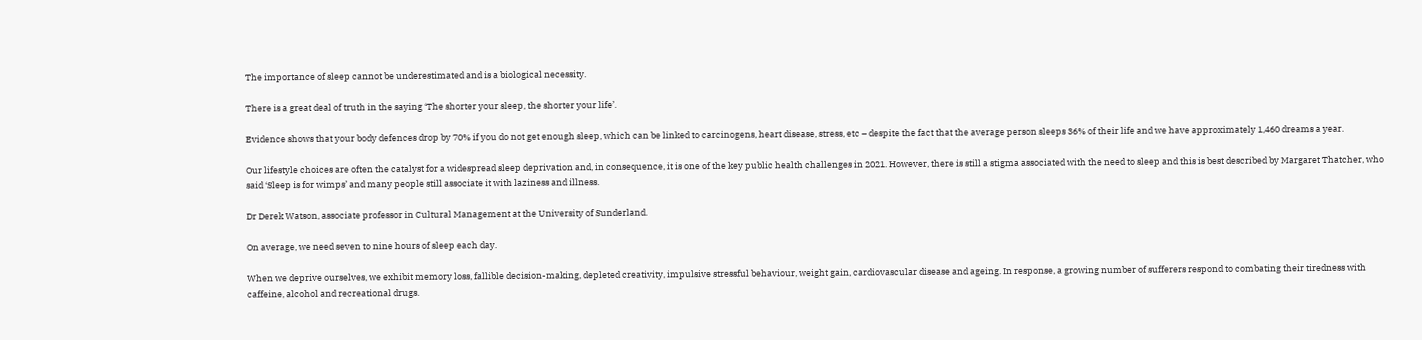The importance of sleep cannot be underestimated and is a biological necessity.

There is a great deal of truth in the saying ‘The shorter your sleep, the shorter your life’.

Evidence shows that your body defences drop by 70% if you do not get enough sleep, which can be linked to carcinogens, heart disease, stress, etc – despite the fact that the average person sleeps 36% of their life and we have approximately 1,460 dreams a year.

Our lifestyle choices are often the catalyst for a widespread sleep deprivation and, in consequence, it is one of the key public health challenges in 2021. However, there is still a stigma associated with the need to sleep and this is best described by Margaret Thatcher, who said ‘Sleep is for wimps’ and many people still associate it with laziness and illness.

Dr Derek Watson, associate professor in Cultural Management at the University of Sunderland.

On average, we need seven to nine hours of sleep each day.

When we deprive ourselves, we exhibit memory loss, fallible decision-making, depleted creativity, impulsive stressful behaviour, weight gain, cardiovascular disease and ageing. In response, a growing number of sufferers respond to combating their tiredness with caffeine, alcohol and recreational drugs.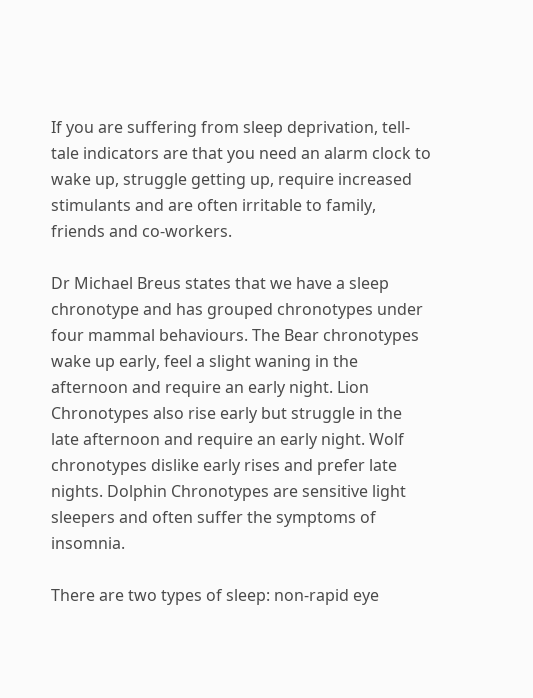If you are suffering from sleep deprivation, tell-tale indicators are that you need an alarm clock to wake up, struggle getting up, require increased stimulants and are often irritable to family, friends and co-workers.

Dr Michael Breus states that we have a sleep chronotype and has grouped chronotypes under four mammal behaviours. The Bear chronotypes wake up early, feel a slight waning in the afternoon and require an early night. Lion Chronotypes also rise early but struggle in the late afternoon and require an early night. Wolf chronotypes dislike early rises and prefer late nights. Dolphin Chronotypes are sensitive light sleepers and often suffer the symptoms of insomnia.

There are two types of sleep: non-rapid eye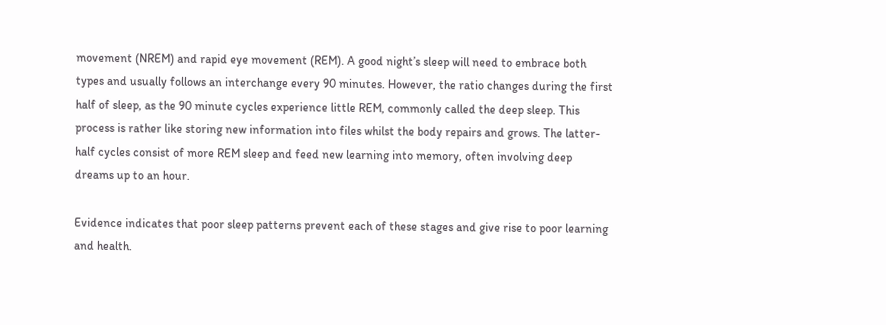movement (NREM) and rapid eye movement (REM). A good night’s sleep will need to embrace both types and usually follows an interchange every 90 minutes. However, the ratio changes during the first half of sleep, as the 90 minute cycles experience little REM, commonly called the deep sleep. This process is rather like storing new information into files whilst the body repairs and grows. The latter-half cycles consist of more REM sleep and feed new learning into memory, often involving deep dreams up to an hour.

Evidence indicates that poor sleep patterns prevent each of these stages and give rise to poor learning and health.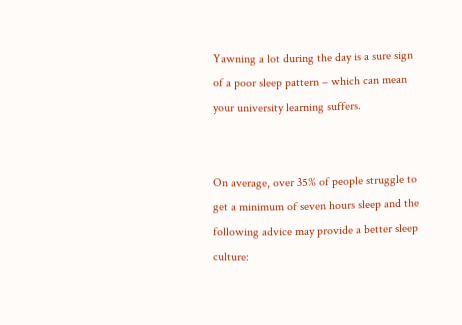Yawning a lot during the day is a sure sign of a poor sleep pattern – which can mean your university learning suffers.


On average, over 35% of people struggle to get a minimum of seven hours sleep and the following advice may provide a better sleep culture: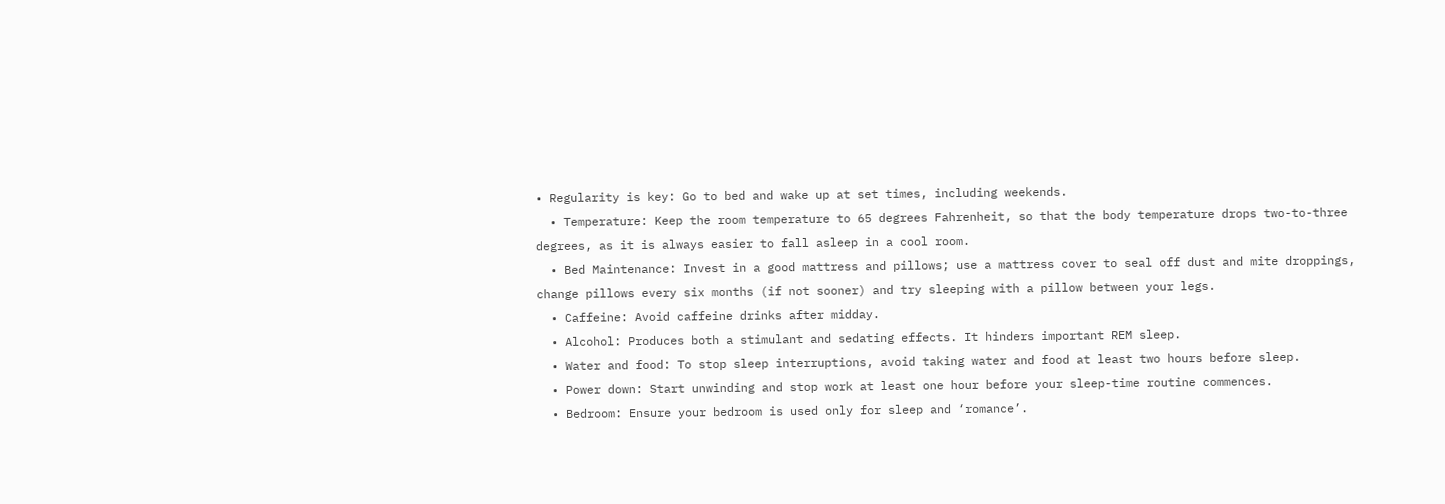• Regularity is key: Go to bed and wake up at set times, including weekends.
  • Temperature: Keep the room temperature to 65 degrees Fahrenheit, so that the body temperature drops two-to-three degrees, as it is always easier to fall asleep in a cool room.
  • Bed Maintenance: Invest in a good mattress and pillows; use a mattress cover to seal off dust and mite droppings, change pillows every six months (if not sooner) and try sleeping with a pillow between your legs.
  • Caffeine: Avoid caffeine drinks after midday.
  • Alcohol: Produces both a stimulant and sedating effects. It hinders important REM sleep.
  • Water and food: To stop sleep interruptions, avoid taking water and food at least two hours before sleep.
  • Power down: Start unwinding and stop work at least one hour before your sleep-time routine commences.
  • Bedroom: Ensure your bedroom is used only for sleep and ‘romance’.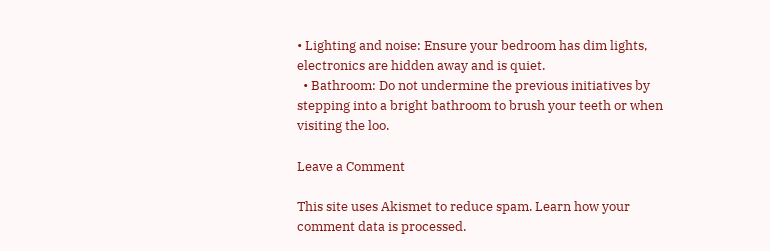• Lighting and noise: Ensure your bedroom has dim lights, electronics are hidden away and is quiet.
  • Bathroom: Do not undermine the previous initiatives by stepping into a bright bathroom to brush your teeth or when visiting the loo.

Leave a Comment

This site uses Akismet to reduce spam. Learn how your comment data is processed.